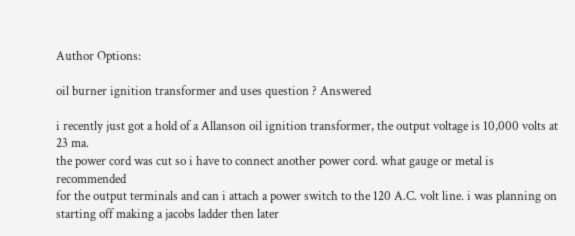Author Options:

oil burner ignition transformer and uses question ? Answered

i recently just got a hold of a Allanson oil ignition transformer, the output voltage is 10,000 volts at 23 ma.
the power cord was cut so i have to connect another power cord. what gauge or metal is recommended
for the output terminals and can i attach a power switch to the 120 A.C. volt line. i was planning on starting off making a jacobs ladder then later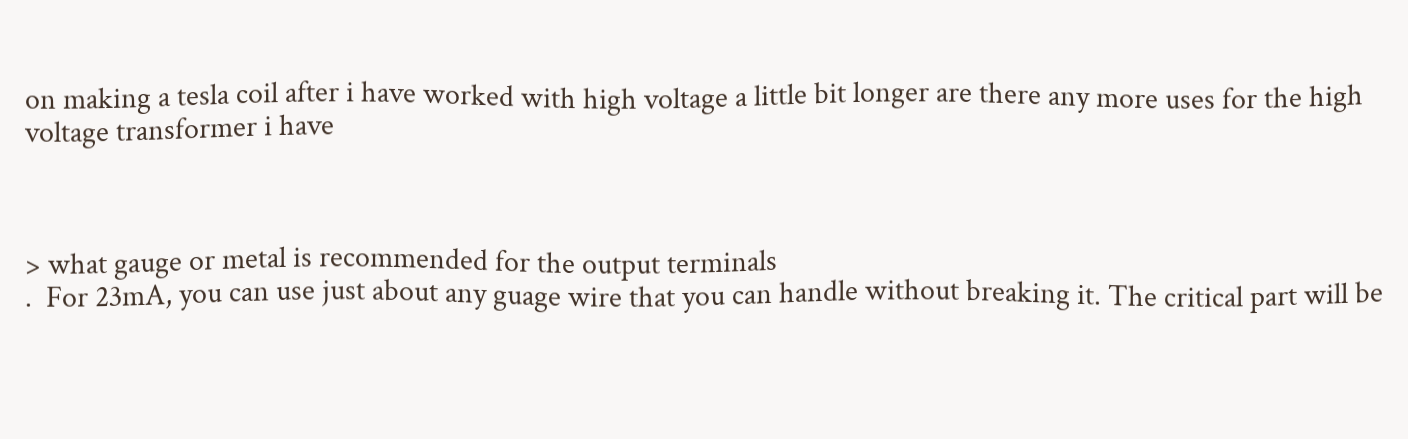on making a tesla coil after i have worked with high voltage a little bit longer are there any more uses for the high voltage transformer i have



> what gauge or metal is recommended for the output terminals
.  For 23mA, you can use just about any guage wire that you can handle without breaking it. The critical part will be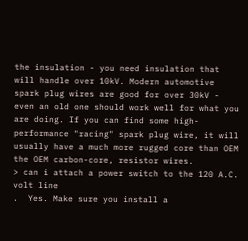the insulation - you need insulation that will handle over 10kV. Modern automotive spark plug wires are good for over 30kV - even an old one should work well for what you are doing. If you can find some high-performance "racing" spark plug wire, it will usually have a much more rugged core than OEM the OEM carbon-core, resistor wires.
> can i attach a power switch to the 120 A.C. volt line
.  Yes. Make sure you install a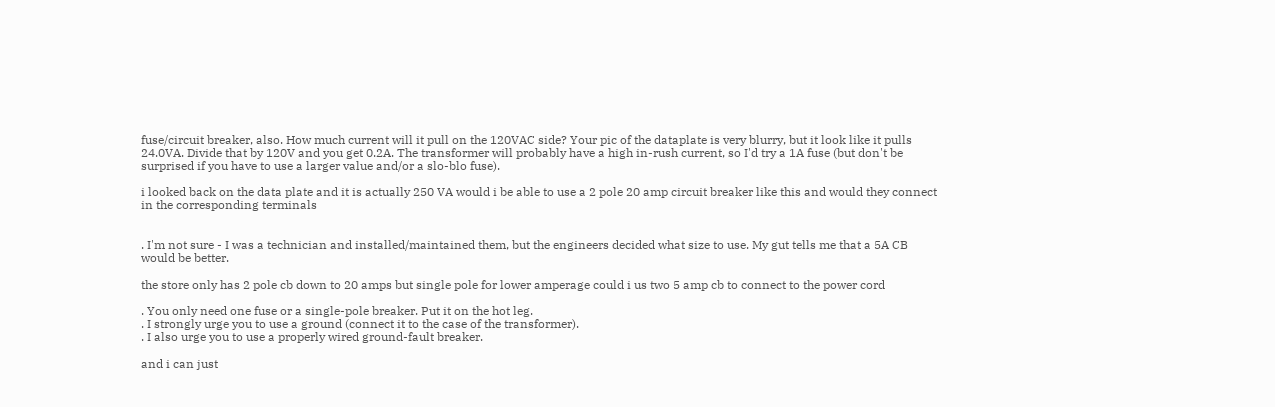fuse/circuit breaker, also. How much current will it pull on the 120VAC side? Your pic of the dataplate is very blurry, but it look like it pulls 24.0VA. Divide that by 120V and you get 0.2A. The transformer will probably have a high in-rush current, so I'd try a 1A fuse (but don't be surprised if you have to use a larger value and/or a slo-blo fuse).

i looked back on the data plate and it is actually 250 VA would i be able to use a 2 pole 20 amp circuit breaker like this and would they connect in the corresponding terminals


. I'm not sure - I was a technician and installed/maintained them, but the engineers decided what size to use. My gut tells me that a 5A CB would be better.

the store only has 2 pole cb down to 20 amps but single pole for lower amperage could i us two 5 amp cb to connect to the power cord

. You only need one fuse or a single-pole breaker. Put it on the hot leg.
. I strongly urge you to use a ground (connect it to the case of the transformer).
. I also urge you to use a properly wired ground-fault breaker.

and i can just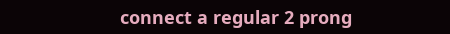connect a regular 2 prong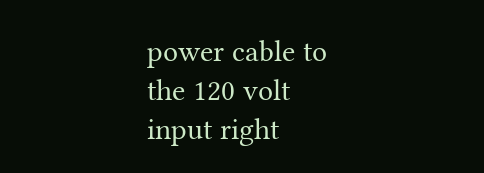power cable to the 120 volt input right